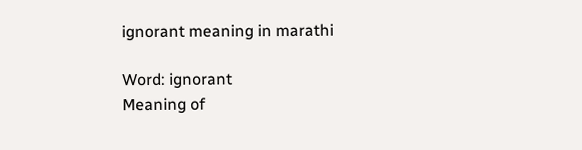ignorant meaning in marathi

Word: ignorant
Meaning of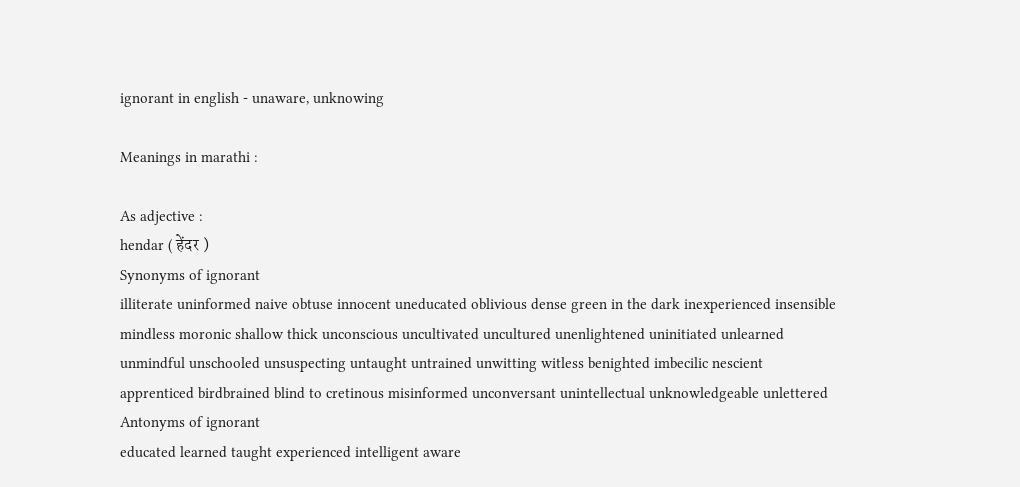ignorant in english - unaware, unknowing

Meanings in marathi :

As adjective :
hendar ( हेंदर )
Synonyms of ignorant
illiterate uninformed naive obtuse innocent uneducated oblivious dense green in the dark inexperienced insensible mindless moronic shallow thick unconscious uncultivated uncultured unenlightened uninitiated unlearned unmindful unschooled unsuspecting untaught untrained unwitting witless benighted imbecilic nescient apprenticed birdbrained blind to cretinous misinformed unconversant unintellectual unknowledgeable unlettered
Antonyms of ignorant
educated learned taught experienced intelligent aware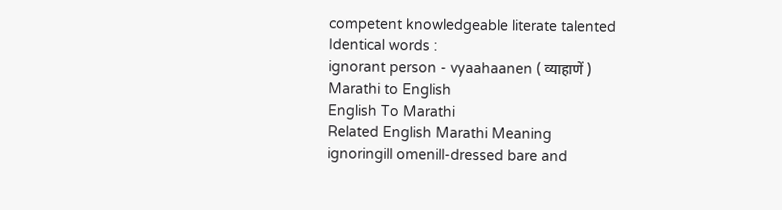competent knowledgeable literate talented
Identical words :
ignorant person - vyaahaanen ( व्याहाणें )
Marathi to English
English To Marathi
Related English Marathi Meaning
ignoringill omenill-dressed bare and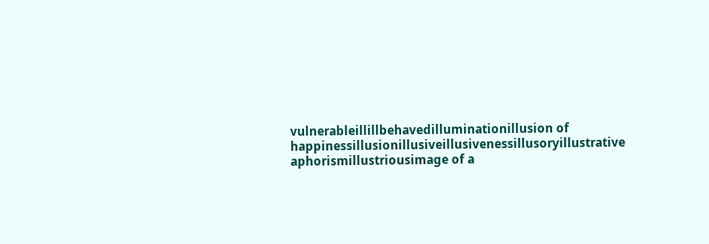vulnerableillillbehavedilluminationillusion of happinessillusionillusiveillusivenessillusoryillustrative aphorismillustriousimage of a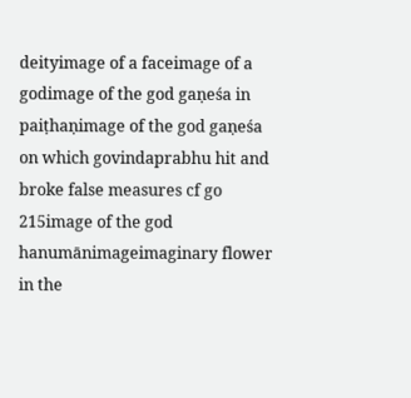deityimage of a faceimage of a godimage of the god gaṇeśa in paiṭhaṇimage of the god gaṇeśa on which govindaprabhu hit and broke false measures cf go 215image of the god hanumānimageimaginary flower in the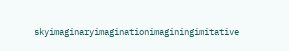skyimaginaryimaginationimaginingimitative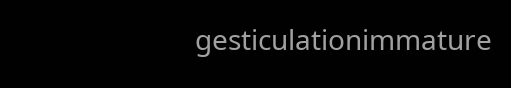gesticulationimmature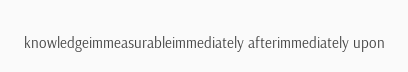knowledgeimmeasurableimmediately afterimmediately upon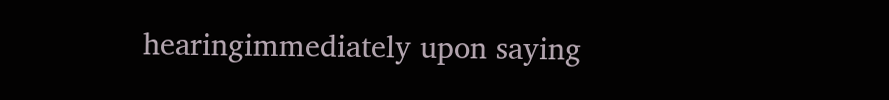hearingimmediately upon saying